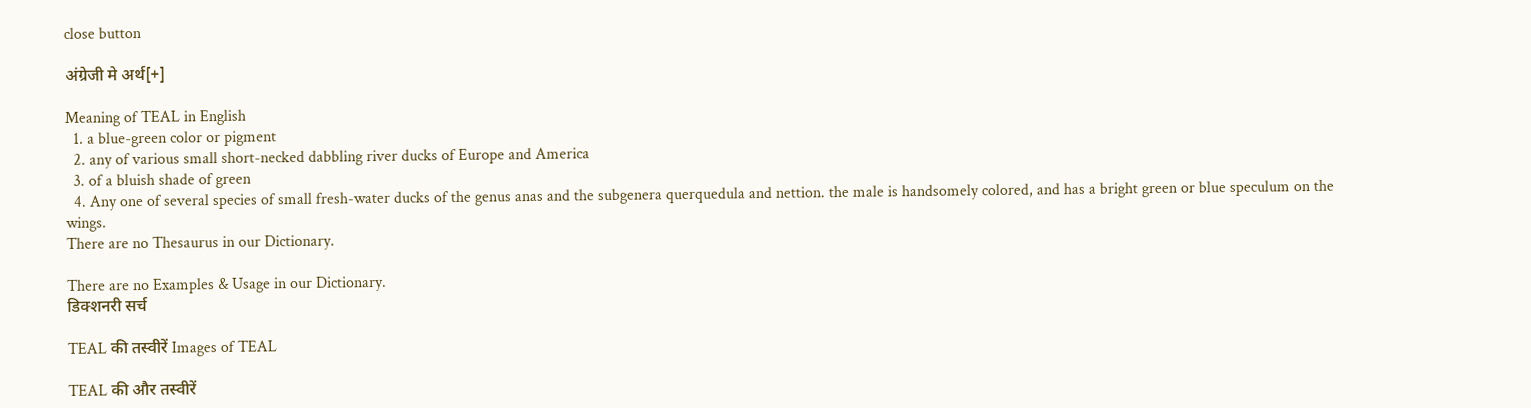close button

अंग्रेजी मे अर्थ[+]

Meaning of TEAL in English
  1. a blue-green color or pigment
  2. any of various small short-necked dabbling river ducks of Europe and America
  3. of a bluish shade of green
  4. Any one of several species of small fresh-water ducks of the genus anas and the subgenera querquedula and nettion. the male is handsomely colored, and has a bright green or blue speculum on the wings.
There are no Thesaurus in our Dictionary.

There are no Examples & Usage in our Dictionary.
डिक्शनरी सर्च

TEAL की तस्वीरें Images of TEAL

TEAL की और तस्वीरें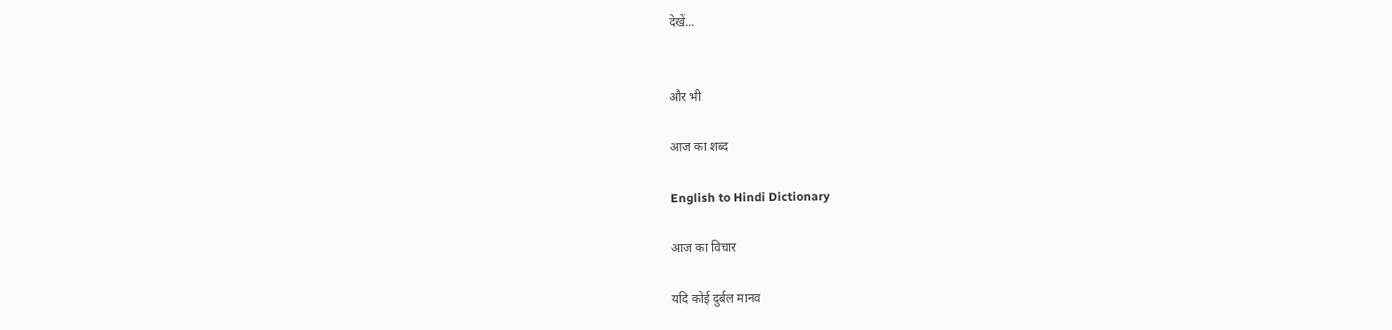देखें...


और भी

आज का शब्द

English to Hindi Dictionary

आज का विचार

यदि कोई दुर्बल मानव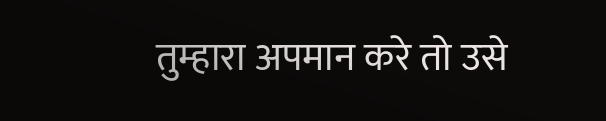तुम्हारा अपमान करे तो उसे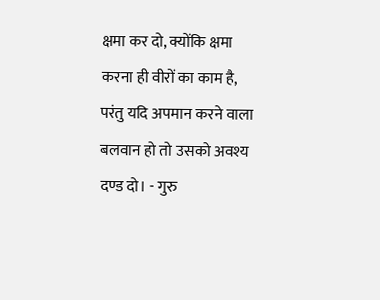क्षमा कर दो, क्योंकि क्षमा करना ही वीरों का काम है, परंतु यदि अपमान करने वाला बलवान हो तो उसको अवश्य दण्ड दो। - गुरु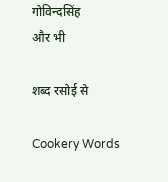गोविन्दसिंह
और भी

शब्द रसोई से

Cookery Words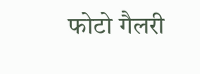फोटो गैलरी